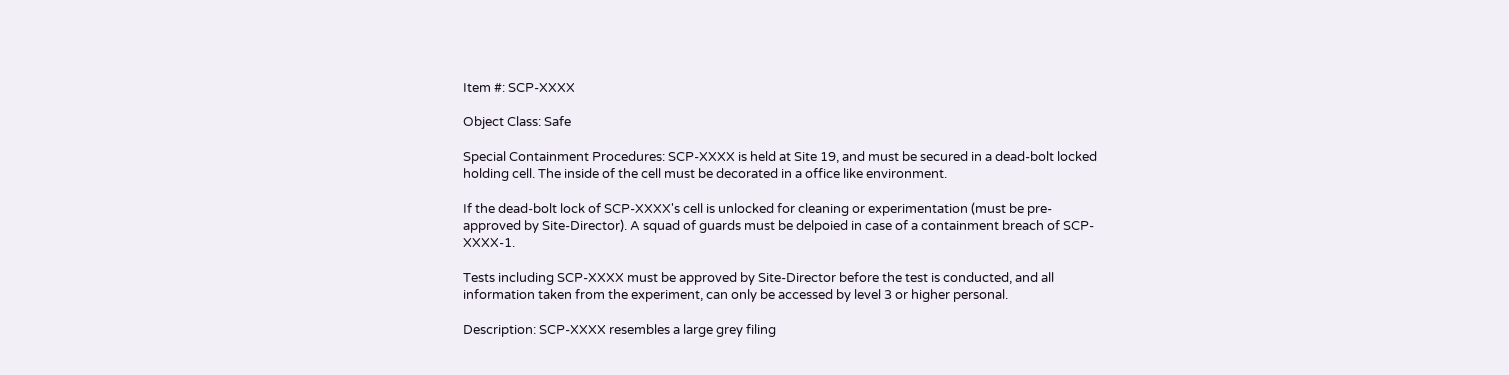Item #: SCP-XXXX

Object Class: Safe

Special Containment Procedures: SCP-XXXX is held at Site 19, and must be secured in a dead-bolt locked holding cell. The inside of the cell must be decorated in a office like environment.

If the dead-bolt lock of SCP-XXXX's cell is unlocked for cleaning or experimentation (must be pre-approved by Site-Director). A squad of guards must be delpoied in case of a containment breach of SCP-XXXX-1.

Tests including SCP-XXXX must be approved by Site-Director before the test is conducted, and all information taken from the experiment, can only be accessed by level 3 or higher personal.

Description: SCP-XXXX resembles a large grey filing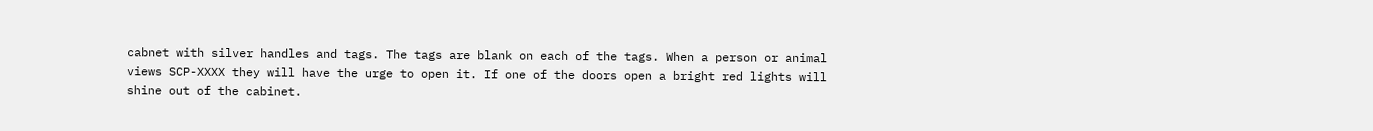cabnet with silver handles and tags. The tags are blank on each of the tags. When a person or animal views SCP-XXXX they will have the urge to open it. If one of the doors open a bright red lights will shine out of the cabinet.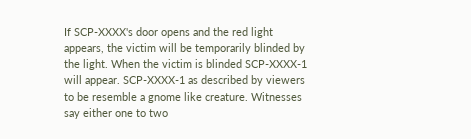If SCP-XXXX's door opens and the red light appears, the victim will be temporarily blinded by the light. When the victim is blinded SCP-XXXX-1 will appear. SCP-XXXX-1 as described by viewers to be resemble a gnome like creature. Witnesses say either one to two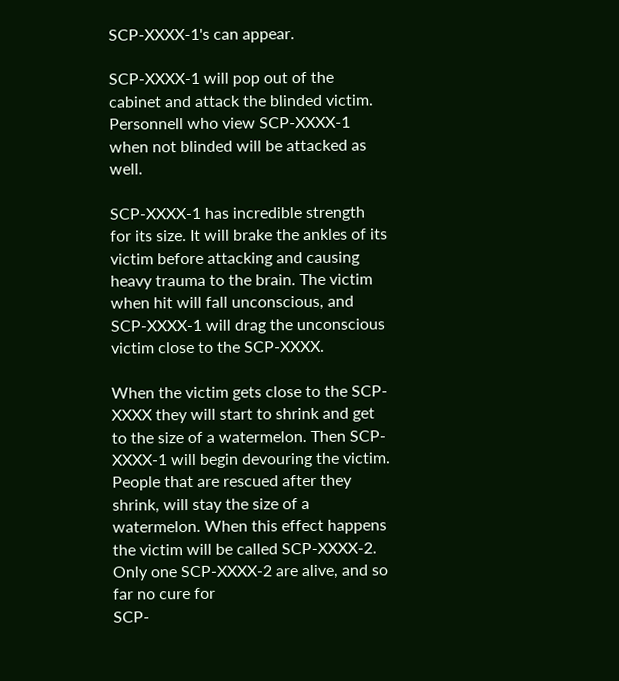SCP-XXXX-1's can appear.

SCP-XXXX-1 will pop out of the cabinet and attack the blinded victim. Personnell who view SCP-XXXX-1 when not blinded will be attacked as well.

SCP-XXXX-1 has incredible strength for its size. It will brake the ankles of its victim before attacking and causing heavy trauma to the brain. The victim when hit will fall unconscious, and SCP-XXXX-1 will drag the unconscious victim close to the SCP-XXXX.

When the victim gets close to the SCP-XXXX they will start to shrink and get to the size of a watermelon. Then SCP-XXXX-1 will begin devouring the victim. People that are rescued after they shrink, will stay the size of a watermelon. When this effect happens the victim will be called SCP-XXXX-2. Only one SCP-XXXX-2 are alive, and so far no cure for
SCP-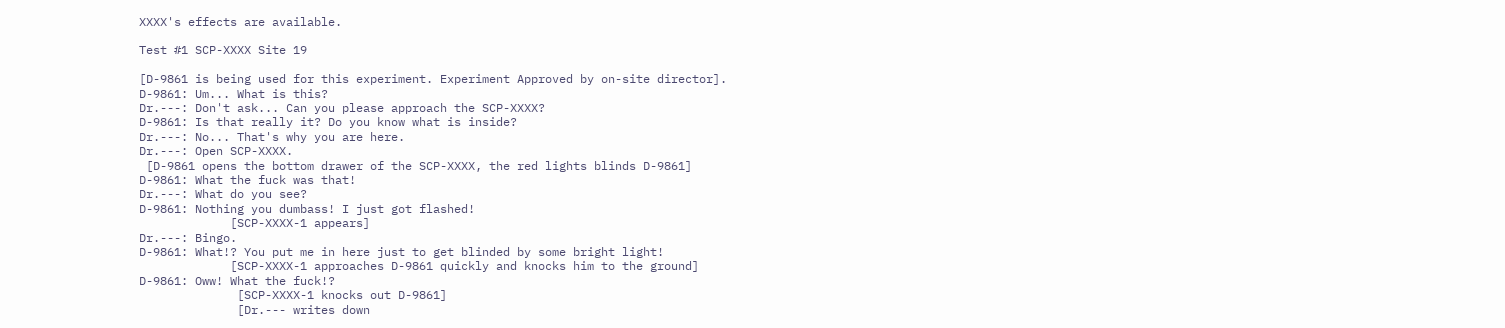XXXX's effects are available.

Test #1 SCP-XXXX Site 19

[D-9861 is being used for this experiment. Experiment Approved by on-site director].
D-9861: Um... What is this?
Dr.---: Don't ask... Can you please approach the SCP-XXXX?
D-9861: Is that really it? Do you know what is inside?
Dr.---: No... That's why you are here.
Dr.---: Open SCP-XXXX.
 [D-9861 opens the bottom drawer of the SCP-XXXX, the red lights blinds D-9861]
D-9861: What the fuck was that!
Dr.---: What do you see?
D-9861: Nothing you dumbass! I just got flashed!
             [SCP-XXXX-1 appears]
Dr.---: Bingo.
D-9861: What!? You put me in here just to get blinded by some bright light!
             [SCP-XXXX-1 approaches D-9861 quickly and knocks him to the ground]
D-9861: Oww! What the fuck!?
              [SCP-XXXX-1 knocks out D-9861]
              [Dr.--- writes down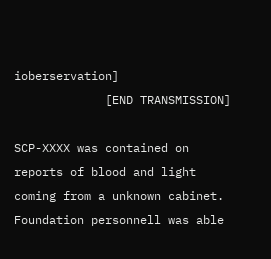ioberservation]
             [END TRANSMISSION]

SCP-XXXX was contained on reports of blood and light coming from a unknown cabinet. Foundation personnell was able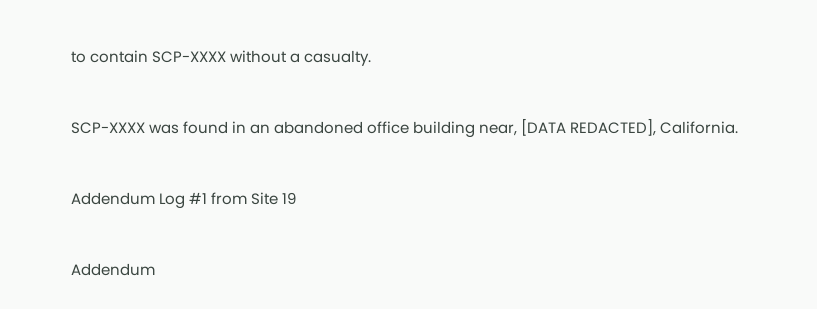to contain SCP-XXXX without a casualty.

SCP-XXXX was found in an abandoned office building near, [DATA REDACTED], California.

Addendum Log #1 from Site 19

Addendum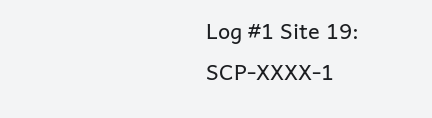Log #1 Site 19:
SCP-XXXX-1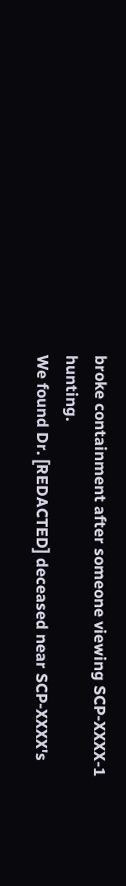broke containment after someone viewing SCP-XXXX-1 hunting.
We found Dr. [REDACTED] deceased near SCP-XXXX's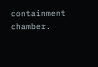containment chamber.